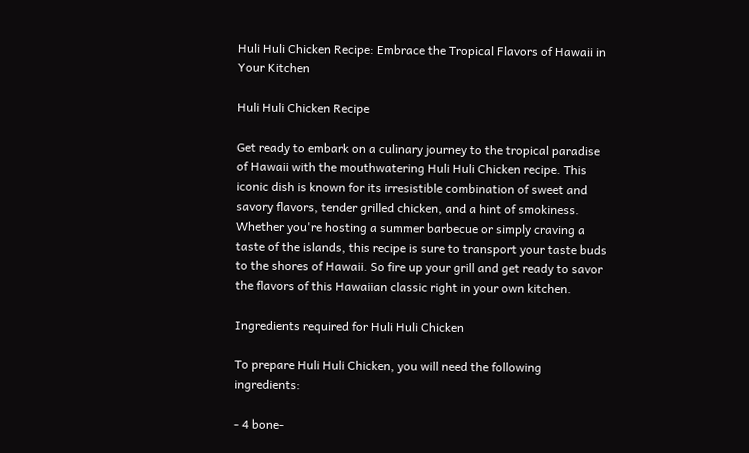Huli Huli Chicken Recipe: Embrace the Tropical Flavors of Hawaii in Your Kitchen

Huli Huli Chicken Recipe

Get ready to embark on a culinary journey to the tropical paradise of Hawaii with the mouthwatering Huli Huli Chicken recipe. This iconic dish is known for its irresistible combination of sweet and savory flavors, tender grilled chicken, and a hint of smokiness. Whether you're hosting a summer barbecue or simply craving a taste of the islands, this recipe is sure to transport your taste buds to the shores of Hawaii. So fire up your grill and get ready to savor the flavors of this Hawaiian classic right in your own kitchen.

Ingredients required for Huli Huli Chicken

To prepare Huli Huli Chicken, you will need the following ingredients:

- 4 bone-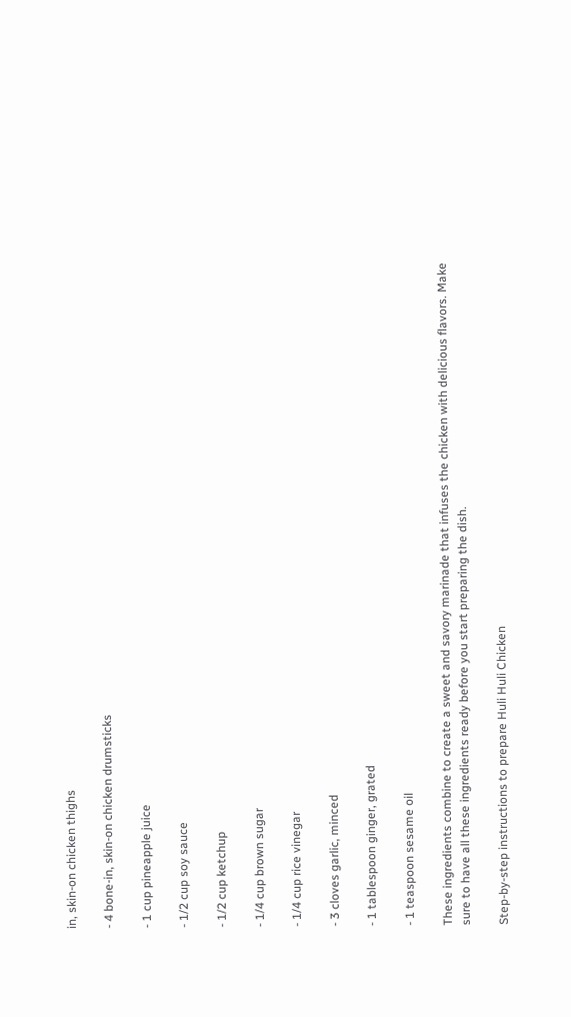in, skin-on chicken thighs

- 4 bone-in, skin-on chicken drumsticks

- 1 cup pineapple juice

- 1/2 cup soy sauce

- 1/2 cup ketchup

- 1/4 cup brown sugar

- 1/4 cup rice vinegar

- 3 cloves garlic, minced

- 1 tablespoon ginger, grated

- 1 teaspoon sesame oil

These ingredients combine to create a sweet and savory marinade that infuses the chicken with delicious flavors. Make sure to have all these ingredients ready before you start preparing the dish.

Step-by-step instructions to prepare Huli Huli Chicken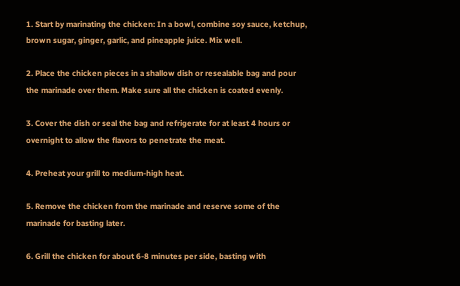1. Start by marinating the chicken: In a bowl, combine soy sauce, ketchup, brown sugar, ginger, garlic, and pineapple juice. Mix well.

2. Place the chicken pieces in a shallow dish or resealable bag and pour the marinade over them. Make sure all the chicken is coated evenly.

3. Cover the dish or seal the bag and refrigerate for at least 4 hours or overnight to allow the flavors to penetrate the meat.

4. Preheat your grill to medium-high heat.

5. Remove the chicken from the marinade and reserve some of the marinade for basting later.

6. Grill the chicken for about 6-8 minutes per side, basting with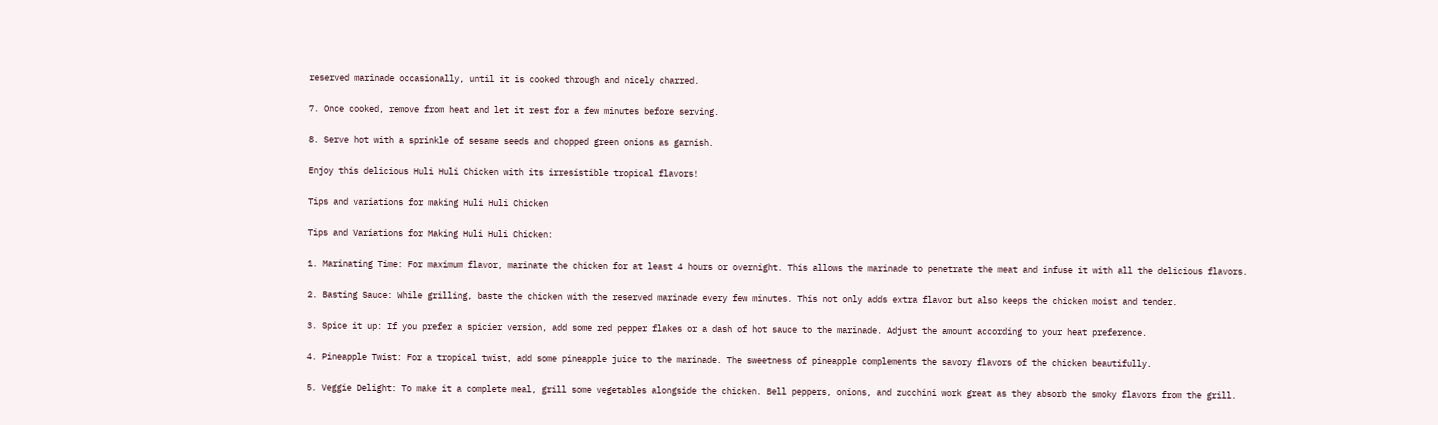reserved marinade occasionally, until it is cooked through and nicely charred.

7. Once cooked, remove from heat and let it rest for a few minutes before serving.

8. Serve hot with a sprinkle of sesame seeds and chopped green onions as garnish.

Enjoy this delicious Huli Huli Chicken with its irresistible tropical flavors!

Tips and variations for making Huli Huli Chicken

Tips and Variations for Making Huli Huli Chicken:

1. Marinating Time: For maximum flavor, marinate the chicken for at least 4 hours or overnight. This allows the marinade to penetrate the meat and infuse it with all the delicious flavors.

2. Basting Sauce: While grilling, baste the chicken with the reserved marinade every few minutes. This not only adds extra flavor but also keeps the chicken moist and tender.

3. Spice it up: If you prefer a spicier version, add some red pepper flakes or a dash of hot sauce to the marinade. Adjust the amount according to your heat preference.

4. Pineapple Twist: For a tropical twist, add some pineapple juice to the marinade. The sweetness of pineapple complements the savory flavors of the chicken beautifully.

5. Veggie Delight: To make it a complete meal, grill some vegetables alongside the chicken. Bell peppers, onions, and zucchini work great as they absorb the smoky flavors from the grill.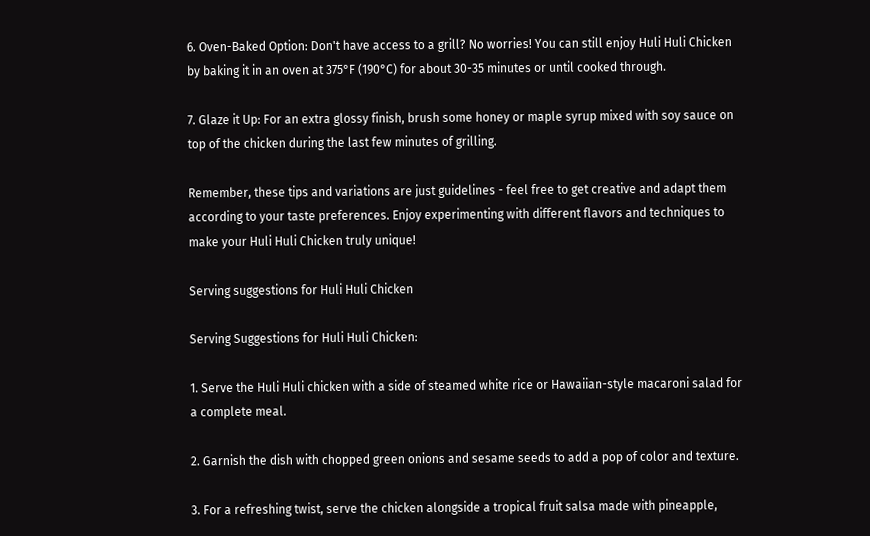6. Oven-Baked Option: Don't have access to a grill? No worries! You can still enjoy Huli Huli Chicken by baking it in an oven at 375°F (190°C) for about 30-35 minutes or until cooked through.

7. Glaze it Up: For an extra glossy finish, brush some honey or maple syrup mixed with soy sauce on top of the chicken during the last few minutes of grilling.

Remember, these tips and variations are just guidelines - feel free to get creative and adapt them according to your taste preferences. Enjoy experimenting with different flavors and techniques to make your Huli Huli Chicken truly unique!

Serving suggestions for Huli Huli Chicken

Serving Suggestions for Huli Huli Chicken:

1. Serve the Huli Huli chicken with a side of steamed white rice or Hawaiian-style macaroni salad for a complete meal.

2. Garnish the dish with chopped green onions and sesame seeds to add a pop of color and texture.

3. For a refreshing twist, serve the chicken alongside a tropical fruit salsa made with pineapple,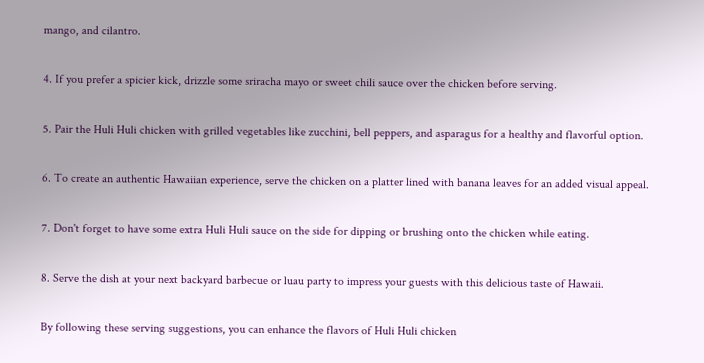mango, and cilantro.

4. If you prefer a spicier kick, drizzle some sriracha mayo or sweet chili sauce over the chicken before serving.

5. Pair the Huli Huli chicken with grilled vegetables like zucchini, bell peppers, and asparagus for a healthy and flavorful option.

6. To create an authentic Hawaiian experience, serve the chicken on a platter lined with banana leaves for an added visual appeal.

7. Don't forget to have some extra Huli Huli sauce on the side for dipping or brushing onto the chicken while eating.

8. Serve the dish at your next backyard barbecue or luau party to impress your guests with this delicious taste of Hawaii.

By following these serving suggestions, you can enhance the flavors of Huli Huli chicken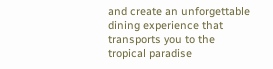and create an unforgettable dining experience that transports you to the tropical paradise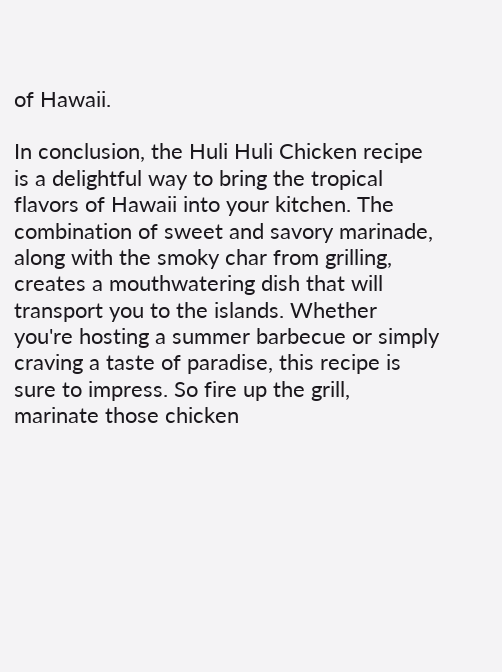of Hawaii.

In conclusion, the Huli Huli Chicken recipe is a delightful way to bring the tropical flavors of Hawaii into your kitchen. The combination of sweet and savory marinade, along with the smoky char from grilling, creates a mouthwatering dish that will transport you to the islands. Whether you're hosting a summer barbecue or simply craving a taste of paradise, this recipe is sure to impress. So fire up the grill, marinate those chicken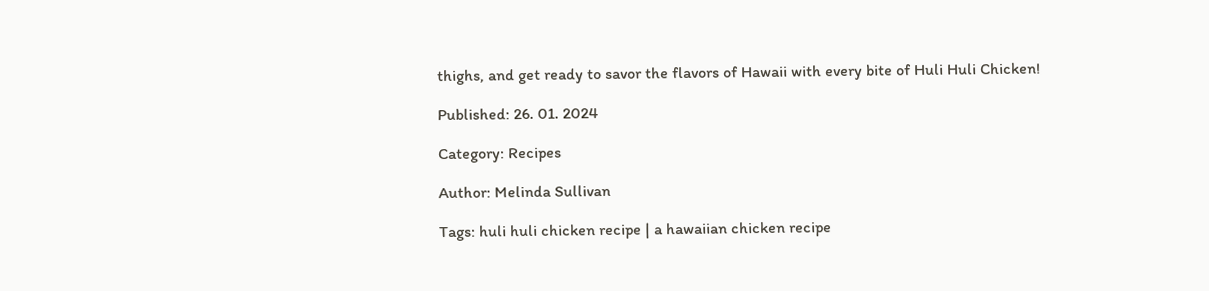thighs, and get ready to savor the flavors of Hawaii with every bite of Huli Huli Chicken!

Published: 26. 01. 2024

Category: Recipes

Author: Melinda Sullivan

Tags: huli huli chicken recipe | a hawaiian chicken recipe